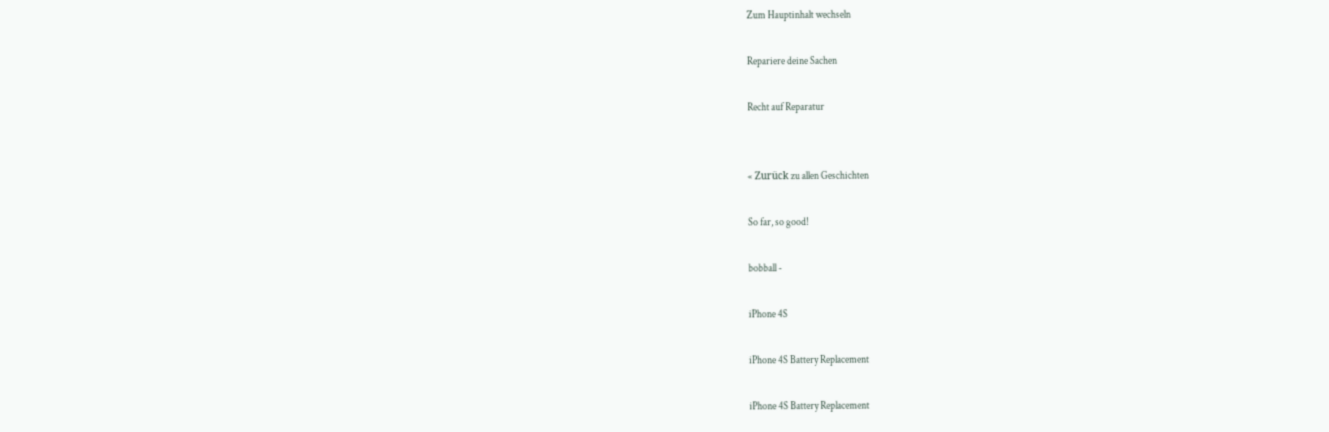Zum Hauptinhalt wechseln

Repariere deine Sachen

Recht auf Reparatur


« Zurück zu allen Geschichten

So far, so good!

bobball -

iPhone 4S

iPhone 4S Battery Replacement

iPhone 4S Battery Replacement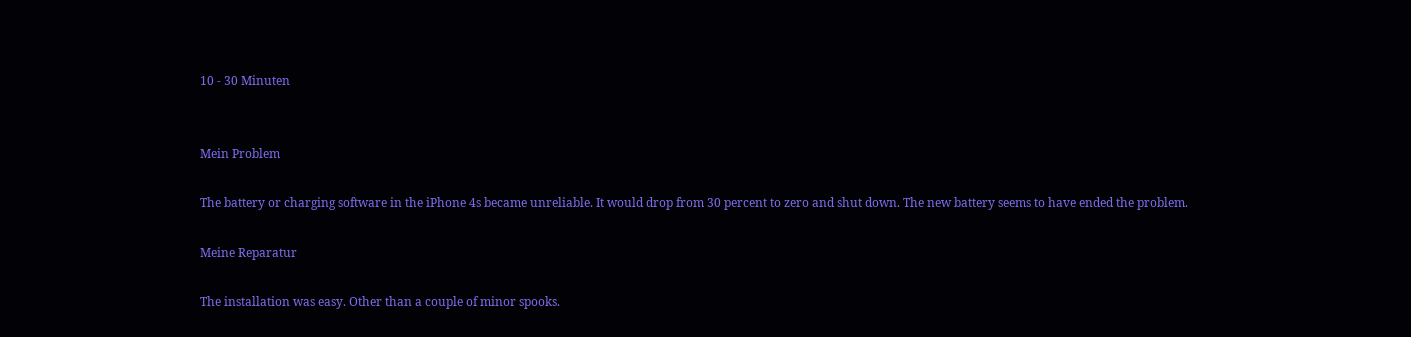10 - 30 Minuten


Mein Problem

The battery or charging software in the iPhone 4s became unreliable. It would drop from 30 percent to zero and shut down. The new battery seems to have ended the problem.

Meine Reparatur

The installation was easy. Other than a couple of minor spooks.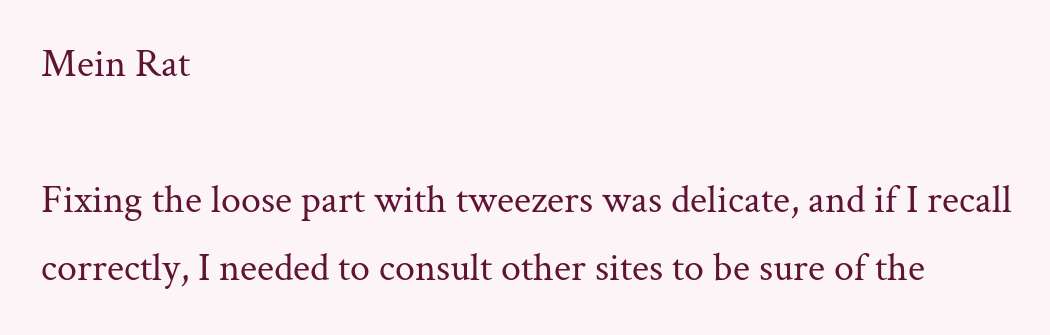Mein Rat

Fixing the loose part with tweezers was delicate, and if I recall correctly, I needed to consult other sites to be sure of the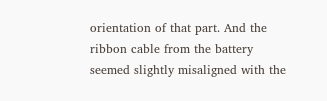orientation of that part. And the ribbon cable from the battery seemed slightly misaligned with the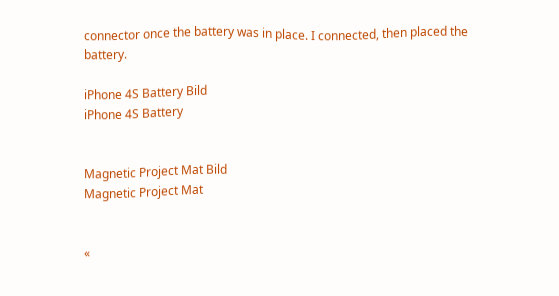connector once the battery was in place. I connected, then placed the battery.

iPhone 4S Battery Bild
iPhone 4S Battery


Magnetic Project Mat Bild
Magnetic Project Mat


«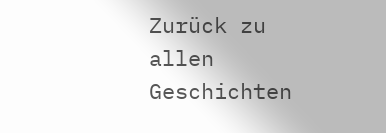Zurück zu allen Geschichten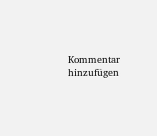Kommentar hinzufügen